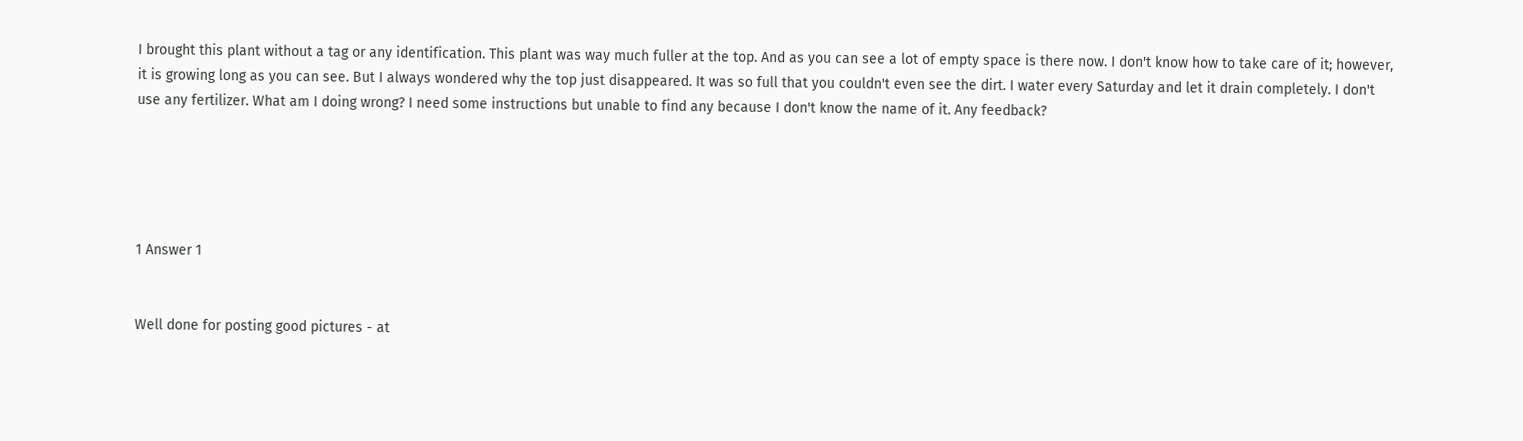I brought this plant without a tag or any identification. This plant was way much fuller at the top. And as you can see a lot of empty space is there now. I don't know how to take care of it; however, it is growing long as you can see. But I always wondered why the top just disappeared. It was so full that you couldn't even see the dirt. I water every Saturday and let it drain completely. I don't use any fertilizer. What am I doing wrong? I need some instructions but unable to find any because I don't know the name of it. Any feedback?





1 Answer 1


Well done for posting good pictures - at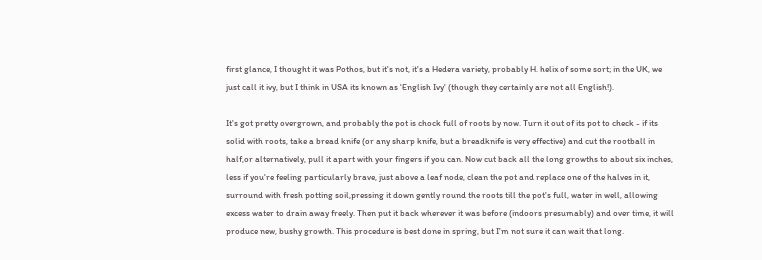first glance, I thought it was Pothos, but it's not, it's a Hedera variety, probably H. helix of some sort; in the UK, we just call it ivy, but I think in USA its known as 'English Ivy' (though they certainly are not all English!).

It's got pretty overgrown, and probably the pot is chock full of roots by now. Turn it out of its pot to check - if its solid with roots, take a bread knife (or any sharp knife, but a breadknife is very effective) and cut the rootball in half,or alternatively, pull it apart with your fingers if you can. Now cut back all the long growths to about six inches, less if you're feeling particularly brave, just above a leaf node, clean the pot and replace one of the halves in it, surround with fresh potting soil,pressing it down gently round the roots till the pot's full, water in well, allowing excess water to drain away freely. Then put it back wherever it was before (indoors presumably) and over time, it will produce new, bushy growth. This procedure is best done in spring, but I'm not sure it can wait that long.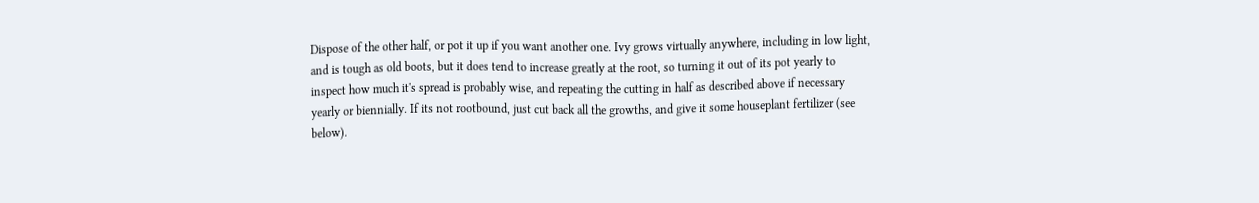Dispose of the other half, or pot it up if you want another one. Ivy grows virtually anywhere, including in low light, and is tough as old boots, but it does tend to increase greatly at the root, so turning it out of its pot yearly to inspect how much it's spread is probably wise, and repeating the cutting in half as described above if necessary yearly or biennially. If its not rootbound, just cut back all the growths, and give it some houseplant fertilizer (see below).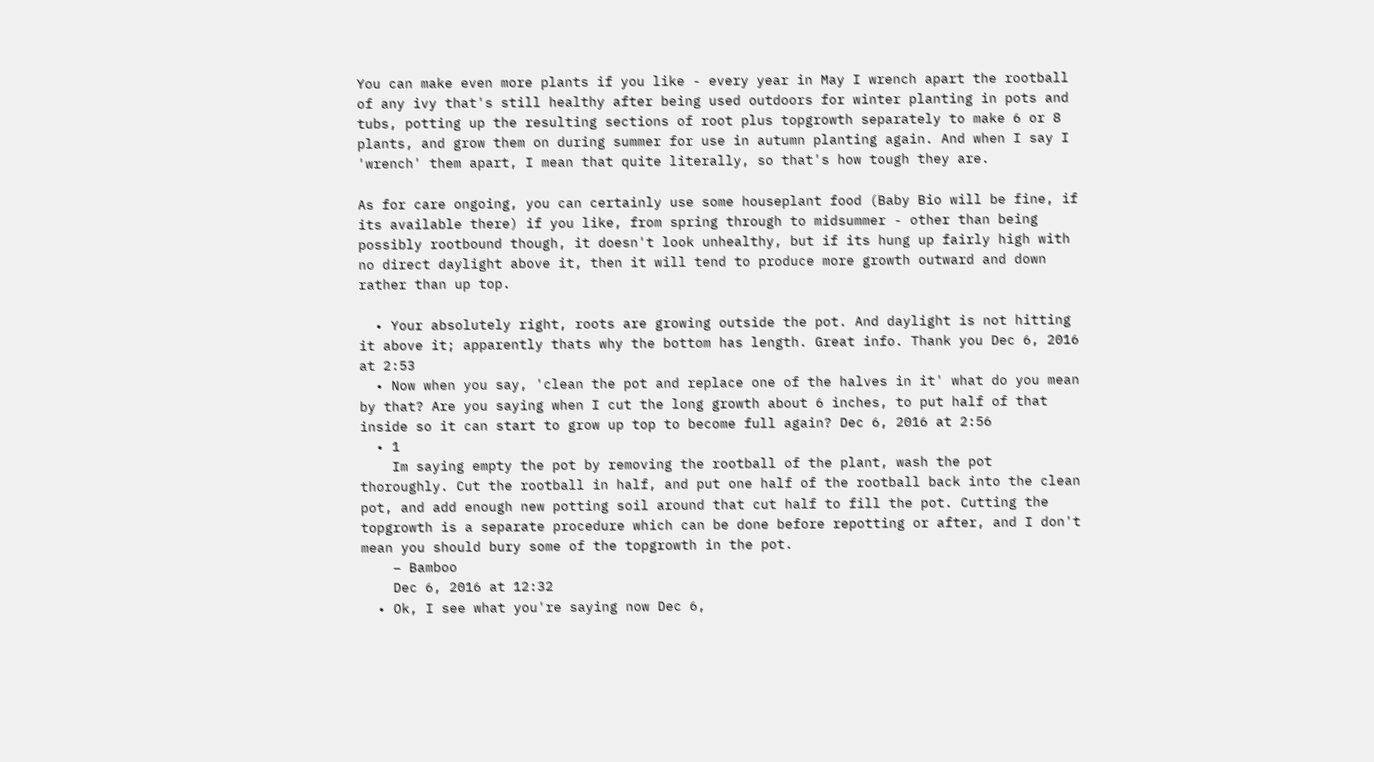You can make even more plants if you like - every year in May I wrench apart the rootball of any ivy that's still healthy after being used outdoors for winter planting in pots and tubs, potting up the resulting sections of root plus topgrowth separately to make 6 or 8 plants, and grow them on during summer for use in autumn planting again. And when I say I 'wrench' them apart, I mean that quite literally, so that's how tough they are.

As for care ongoing, you can certainly use some houseplant food (Baby Bio will be fine, if its available there) if you like, from spring through to midsummer - other than being possibly rootbound though, it doesn't look unhealthy, but if its hung up fairly high with no direct daylight above it, then it will tend to produce more growth outward and down rather than up top.

  • Your absolutely right, roots are growing outside the pot. And daylight is not hitting it above it; apparently thats why the bottom has length. Great info. Thank you Dec 6, 2016 at 2:53
  • Now when you say, 'clean the pot and replace one of the halves in it' what do you mean by that? Are you saying when I cut the long growth about 6 inches, to put half of that inside so it can start to grow up top to become full again? Dec 6, 2016 at 2:56
  • 1
    Im saying empty the pot by removing the rootball of the plant, wash the pot thoroughly. Cut the rootball in half, and put one half of the rootball back into the clean pot, and add enough new potting soil around that cut half to fill the pot. Cutting the topgrowth is a separate procedure which can be done before repotting or after, and I don't mean you should bury some of the topgrowth in the pot.
    – Bamboo
    Dec 6, 2016 at 12:32
  • Ok, I see what you're saying now Dec 6,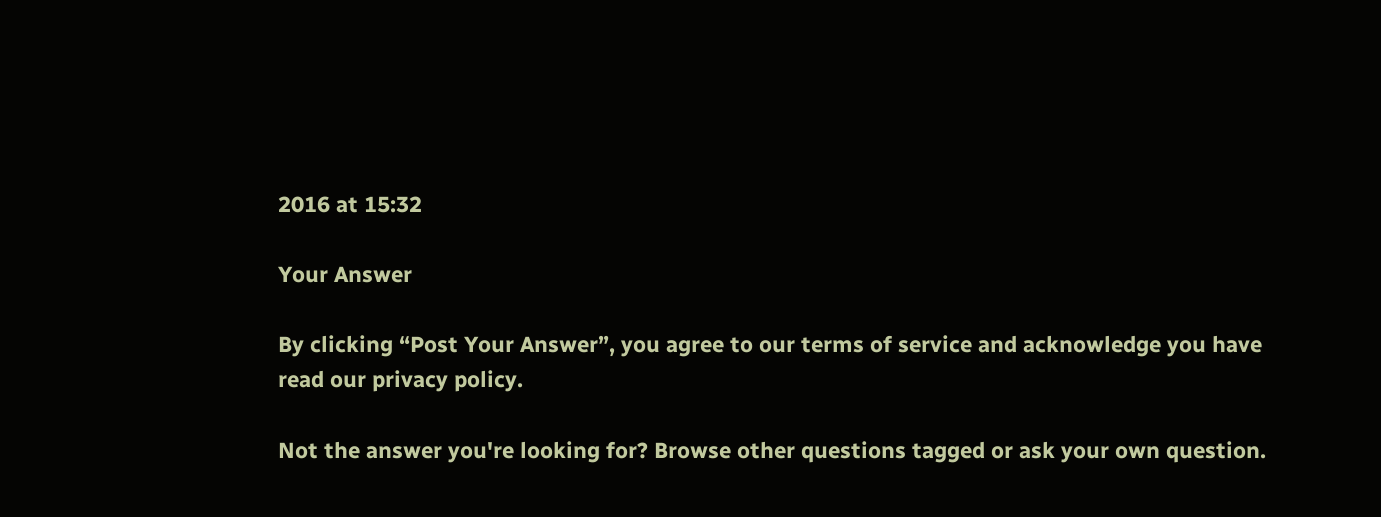2016 at 15:32

Your Answer

By clicking “Post Your Answer”, you agree to our terms of service and acknowledge you have read our privacy policy.

Not the answer you're looking for? Browse other questions tagged or ask your own question.